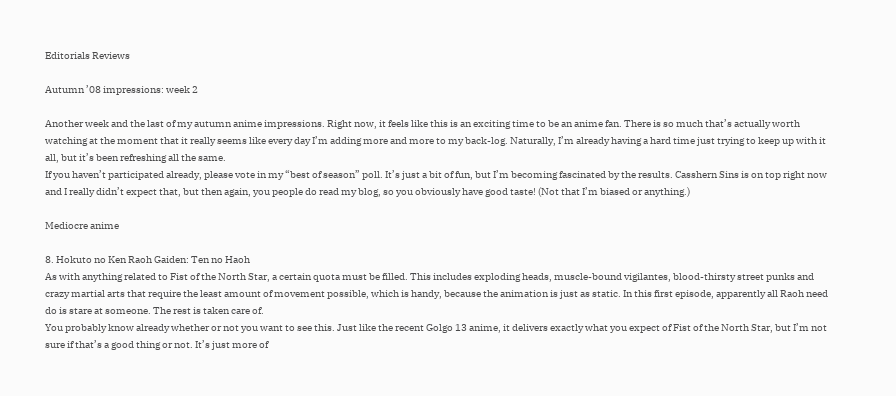Editorials Reviews

Autumn ’08 impressions: week 2

Another week and the last of my autumn anime impressions. Right now, it feels like this is an exciting time to be an anime fan. There is so much that’s actually worth watching at the moment that it really seems like every day I’m adding more and more to my back-log. Naturally, I’m already having a hard time just trying to keep up with it all, but it’s been refreshing all the same.
If you haven’t participated already, please vote in my “best of season” poll. It’s just a bit of fun, but I’m becoming fascinated by the results. Casshern Sins is on top right now and I really didn’t expect that, but then again, you people do read my blog, so you obviously have good taste! (Not that I’m biased or anything.)

Mediocre anime

8. Hokuto no Ken Raoh Gaiden: Ten no Haoh
As with anything related to Fist of the North Star, a certain quota must be filled. This includes exploding heads, muscle-bound vigilantes, blood-thirsty street punks and crazy martial arts that require the least amount of movement possible, which is handy, because the animation is just as static. In this first episode, apparently all Raoh need do is stare at someone. The rest is taken care of.
You probably know already whether or not you want to see this. Just like the recent Golgo 13 anime, it delivers exactly what you expect of Fist of the North Star, but I’m not sure if that’s a good thing or not. It’s just more of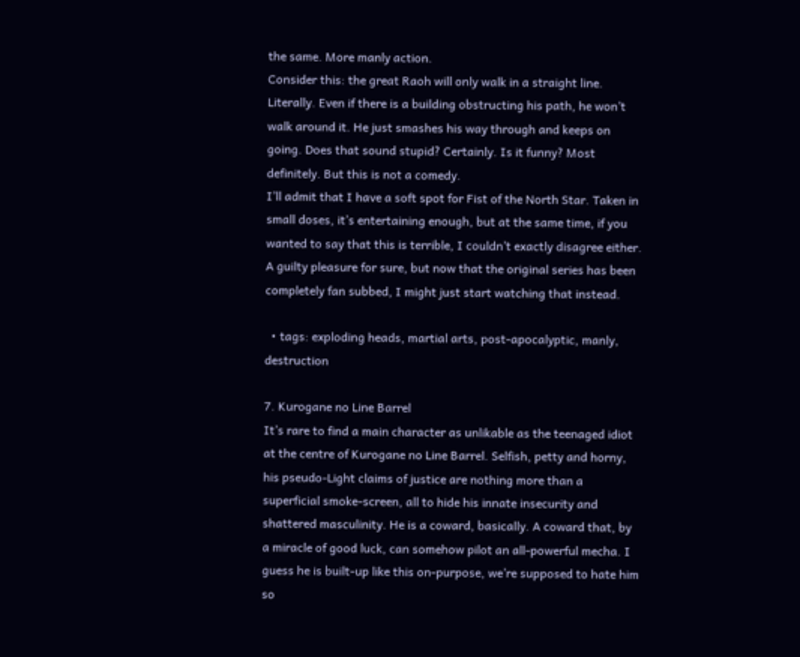the same. More manly action.
Consider this: the great Raoh will only walk in a straight line. Literally. Even if there is a building obstructing his path, he won’t walk around it. He just smashes his way through and keeps on going. Does that sound stupid? Certainly. Is it funny? Most definitely. But this is not a comedy.
I’ll admit that I have a soft spot for Fist of the North Star. Taken in small doses, it’s entertaining enough, but at the same time, if you wanted to say that this is terrible, I couldn’t exactly disagree either. A guilty pleasure for sure, but now that the original series has been completely fan subbed, I might just start watching that instead.

  • tags: exploding heads, martial arts, post-apocalyptic, manly, destruction

7. Kurogane no Line Barrel
It’s rare to find a main character as unlikable as the teenaged idiot at the centre of Kurogane no Line Barrel. Selfish, petty and horny, his pseudo-Light claims of justice are nothing more than a superficial smoke-screen, all to hide his innate insecurity and shattered masculinity. He is a coward, basically. A coward that, by a miracle of good luck, can somehow pilot an all-powerful mecha. I guess he is built-up like this on-purpose, we’re supposed to hate him so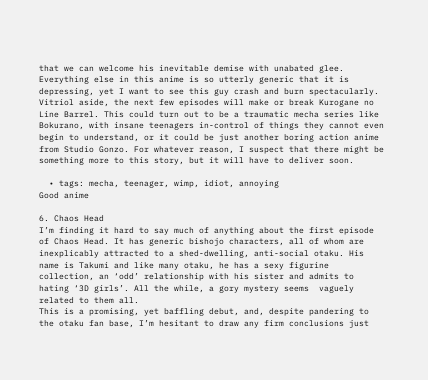that we can welcome his inevitable demise with unabated glee. Everything else in this anime is so utterly generic that it is depressing, yet I want to see this guy crash and burn spectacularly.
Vitriol aside, the next few episodes will make or break Kurogane no Line Barrel. This could turn out to be a traumatic mecha series like Bokurano, with insane teenagers in-control of things they cannot even begin to understand, or it could be just another boring action anime from Studio Gonzo. For whatever reason, I suspect that there might be something more to this story, but it will have to deliver soon.

  • tags: mecha, teenager, wimp, idiot, annoying
Good anime

6. Chaos Head
I’m finding it hard to say much of anything about the first episode of Chaos Head. It has generic bishojo characters, all of whom are inexplicably attracted to a shed-dwelling, anti-social otaku. His name is Takumi and like many otaku, he has a sexy figurine collection, an ‘odd’ relationship with his sister and admits to hating ‘3D girls’. All the while, a gory mystery seems  vaguely related to them all.
This is a promising, yet baffling debut, and, despite pandering to the otaku fan base, I’m hesitant to draw any firm conclusions just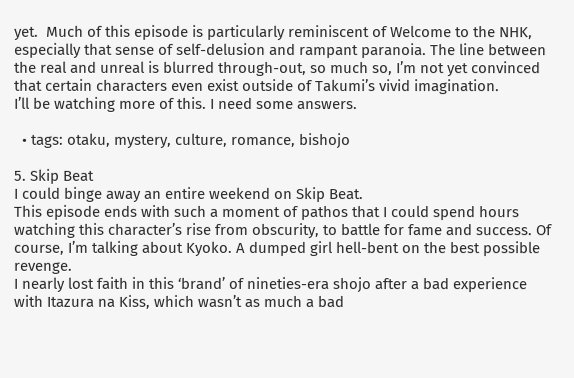yet.  Much of this episode is particularly reminiscent of Welcome to the NHK, especially that sense of self-delusion and rampant paranoia. The line between the real and unreal is blurred through-out, so much so, I’m not yet convinced that certain characters even exist outside of Takumi’s vivid imagination.
I’ll be watching more of this. I need some answers.

  • tags: otaku, mystery, culture, romance, bishojo

5. Skip Beat
I could binge away an entire weekend on Skip Beat.
This episode ends with such a moment of pathos that I could spend hours watching this character’s rise from obscurity, to battle for fame and success. Of course, I’m talking about Kyoko. A dumped girl hell-bent on the best possible revenge.
I nearly lost faith in this ‘brand’ of nineties-era shojo after a bad experience with Itazura na Kiss, which wasn’t as much a bad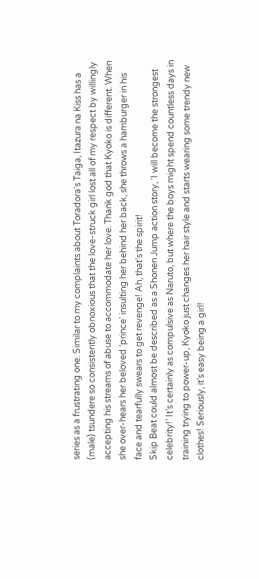series as a frustrating one. Similar to my complaints about Toradora‘s Taiga, Itazura na Kiss has a (male) tsundere so consistently obnoxious that the love-struck girl lost all of my respect by willingly accepting his streams of abuse to accommodate her love. Thank god that Kyoko is different. When she over-hears her beloved ‘prince’ insulting her behind her back, she throws a hamburger in his face and tearfully swears to get revenge! Ah, that’s the spirit!
Skip Beat could almost be described as a Shonen Jump action story, ‘I will become the strongest celebrity!’ It’s certainly as compulsive as Naruto, but where the boys might spend countless days in training trying to power-up, Kyoko just changes her hair style and starts wearing some trendy new clothes! Seriously, it’s easy being a girl!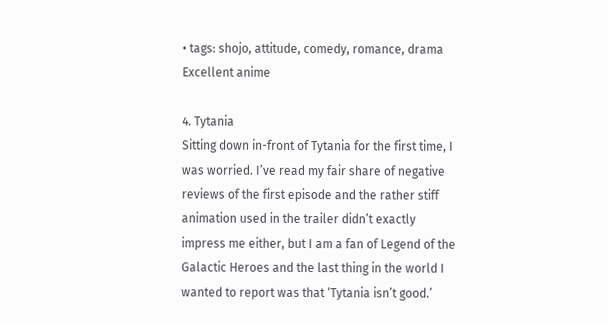• tags: shojo, attitude, comedy, romance, drama
Excellent anime

4. Tytania
Sitting down in-front of Tytania for the first time, I was worried. I’ve read my fair share of negative reviews of the first episode and the rather stiff animation used in the trailer didn’t exactly impress me either, but I am a fan of Legend of the Galactic Heroes and the last thing in the world I wanted to report was that ‘Tytania isn’t good.’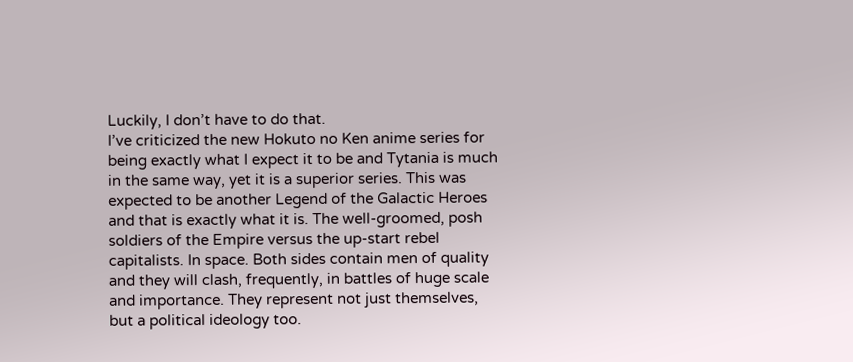Luckily, I don’t have to do that.
I’ve criticized the new Hokuto no Ken anime series for being exactly what I expect it to be and Tytania is much in the same way, yet it is a superior series. This was expected to be another Legend of the Galactic Heroes and that is exactly what it is. The well-groomed, posh soldiers of the Empire versus the up-start rebel capitalists. In space. Both sides contain men of quality and they will clash, frequently, in battles of huge scale and importance. They represent not just themselves, but a political ideology too.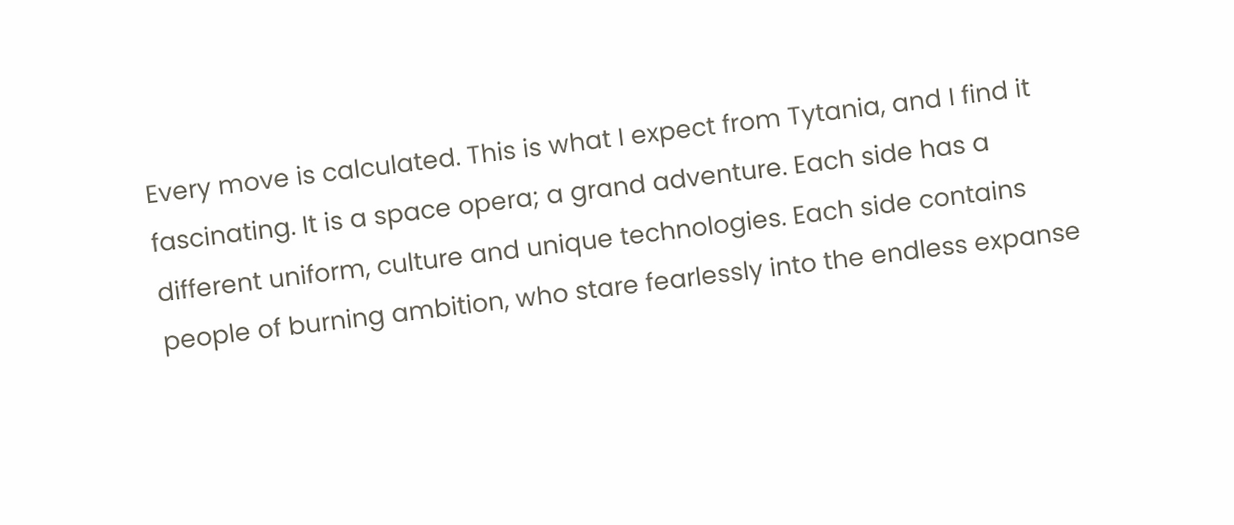Every move is calculated. This is what I expect from Tytania, and I find it fascinating. It is a space opera; a grand adventure. Each side has a different uniform, culture and unique technologies. Each side contains people of burning ambition, who stare fearlessly into the endless expanse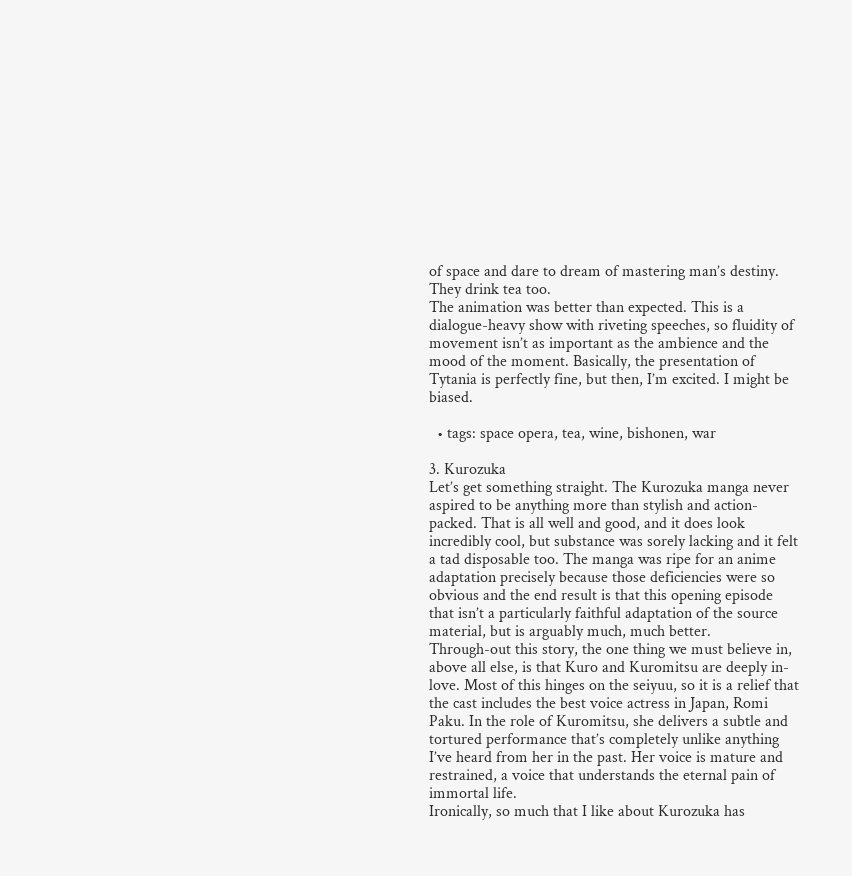of space and dare to dream of mastering man’s destiny. They drink tea too.
The animation was better than expected. This is a dialogue-heavy show with riveting speeches, so fluidity of movement isn’t as important as the ambience and the mood of the moment. Basically, the presentation of Tytania is perfectly fine, but then, I’m excited. I might be biased.

  • tags: space opera, tea, wine, bishonen, war

3. Kurozuka
Let’s get something straight. The Kurozuka manga never aspired to be anything more than stylish and action-packed. That is all well and good, and it does look incredibly cool, but substance was sorely lacking and it felt a tad disposable too. The manga was ripe for an anime adaptation precisely because those deficiencies were so obvious and the end result is that this opening episode that isn’t a particularly faithful adaptation of the source material, but is arguably much, much better.
Through-out this story, the one thing we must believe in, above all else, is that Kuro and Kuromitsu are deeply in-love. Most of this hinges on the seiyuu, so it is a relief that the cast includes the best voice actress in Japan, Romi Paku. In the role of Kuromitsu, she delivers a subtle and tortured performance that’s completely unlike anything I’ve heard from her in the past. Her voice is mature and restrained, a voice that understands the eternal pain of immortal life.
Ironically, so much that I like about Kurozuka has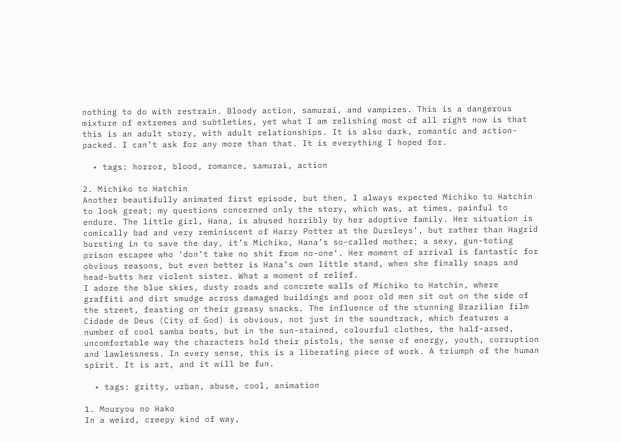nothing to do with restrain. Bloody action, samurai, and vampires. This is a dangerous mixture of extremes and subtleties, yet what I am relishing most of all right now is that this is an adult story, with adult relationships. It is also dark, romantic and action-packed. I can’t ask for any more than that. It is everything I hoped for.

  • tags: horror, blood, romance, samurai, action

2. Michiko to Hatchin
Another beautifully animated first episode, but then, I always expected Michiko to Hatchin to look great; my questions concerned only the story, which was, at times, painful to endure. The little girl, Hana, is abused horribly by her adoptive family. Her situation is comically bad and very reminiscent of Harry Potter at the Dursleys’, but rather than Hagrid bursting in to save the day, it’s Michiko, Hana’s so-called mother; a sexy, gun-toting prison escapee who ‘don’t take no shit from no-one‘. Her moment of arrival is fantastic for obvious reasons, but even better is Hana’s own little stand, when she finally snaps and head-butts her violent sister. What a moment of relief.
I adore the blue skies, dusty roads and concrete walls of Michiko to Hatchin, where graffiti and dirt smudge across damaged buildings and poor old men sit out on the side of the street, feasting on their greasy snacks. The influence of the stunning Brazilian film Cidade de Deus (City of God) is obvious, not just in the soundtrack, which features a number of cool samba beats, but in the sun-stained, colourful clothes, the half-arsed, uncomfortable way the characters hold their pistols, the sense of energy, youth, corruption and lawlessness. In every sense, this is a liberating piece of work. A triumph of the human spirit. It is art, and it will be fun.

  • tags: gritty, urban, abuse, cool, animation

1. Mouryou no Hako
In a weird, creepy kind of way,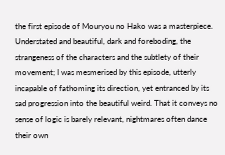the first episode of Mouryou no Hako was a masterpiece. Understated and beautiful, dark and foreboding, the strangeness of the characters and the subtlety of their movement; I was mesmerised by this episode, utterly incapable of fathoming its direction, yet entranced by its sad progression into the beautiful weird. That it conveys no sense of logic is barely relevant, nightmares often dance their own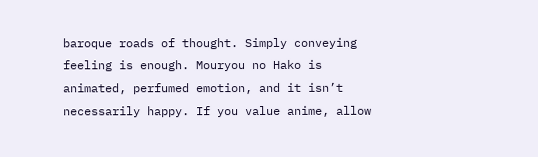baroque roads of thought. Simply conveying feeling is enough. Mouryou no Hako is animated, perfumed emotion, and it isn’t necessarily happy. If you value anime, allow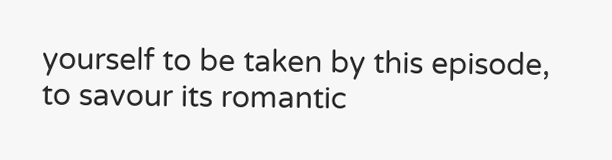yourself to be taken by this episode, to savour its romantic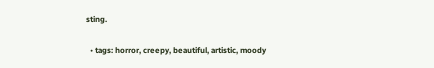sting.

  • tags: horror, creepy, beautiful, artistic, moody